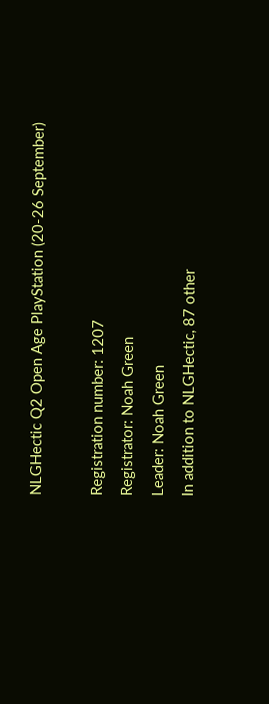NLGHectic Q2 Open Age PlayStation (20-26 September)

Registration number: 1207
Registrator: Noah Green
Leader: Noah Green
In addition to NLGHectic, 87 other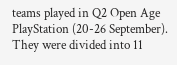teams played in Q2 Open Age PlayStation (20-26 September). They were divided into 11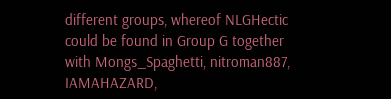different groups, whereof NLGHectic could be found in Group G together with Mongs_Spaghetti, nitroman887, IAMAHAZARD,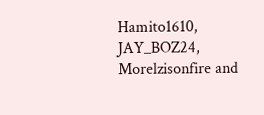Hamito1610, JAY_BOZ24, Morelzisonfire and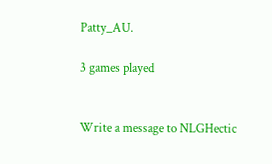Patty_AU.

3 games played


Write a message to NLGHectic